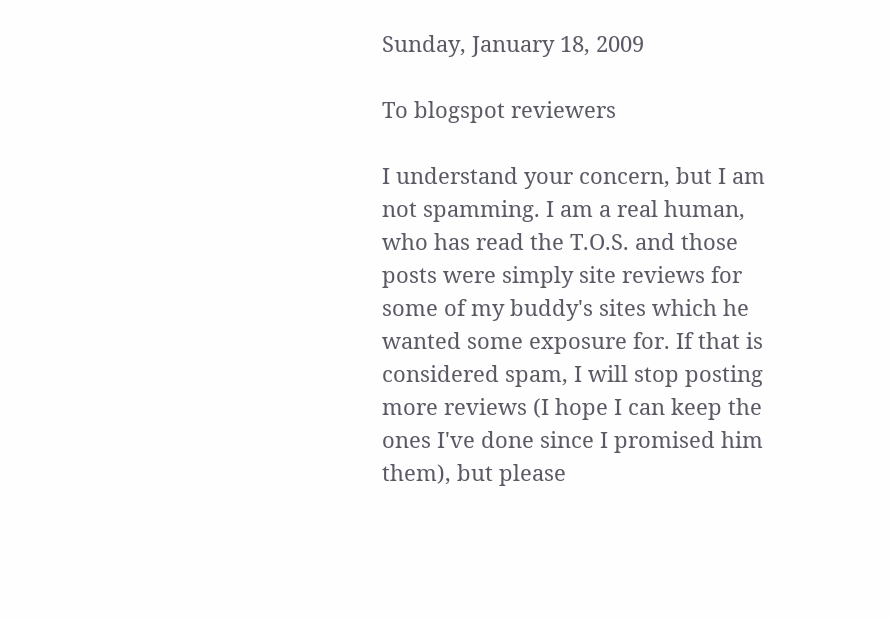Sunday, January 18, 2009

To blogspot reviewers

I understand your concern, but I am not spamming. I am a real human, who has read the T.O.S. and those posts were simply site reviews for some of my buddy's sites which he wanted some exposure for. If that is considered spam, I will stop posting more reviews (I hope I can keep the ones I've done since I promised him them), but please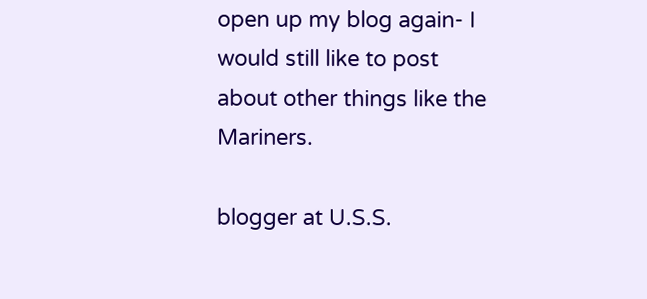open up my blog again- I would still like to post about other things like the Mariners.

blogger at U.S.S.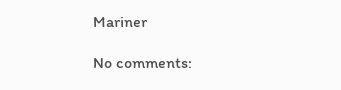Mariner

No comments: